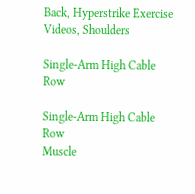Back, Hyperstrike Exercise Videos, Shoulders

Single-Arm High Cable Row

Single-Arm High Cable Row
Muscle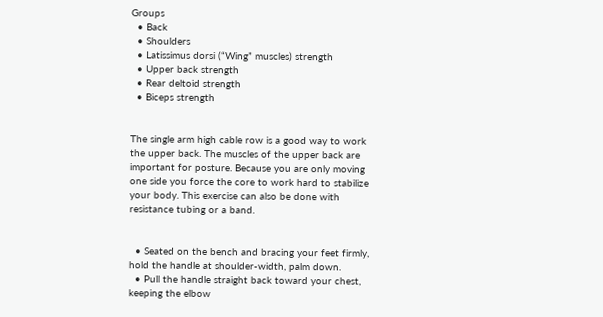Groups
  • Back
  • Shoulders
  • Latissimus dorsi (“Wing” muscles) strength
  • Upper back strength
  • Rear deltoid strength
  • Biceps strength


The single arm high cable row is a good way to work the upper back. The muscles of the upper back are important for posture. Because you are only moving one side you force the core to work hard to stabilize your body. This exercise can also be done with resistance tubing or a band.


  • Seated on the bench and bracing your feet firmly, hold the handle at shoulder-width, palm down.
  • Pull the handle straight back toward your chest, keeping the elbow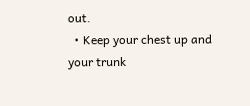out.
  • Keep your chest up and your trunk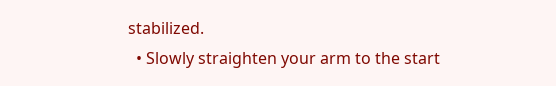stabilized.
  • Slowly straighten your arm to the start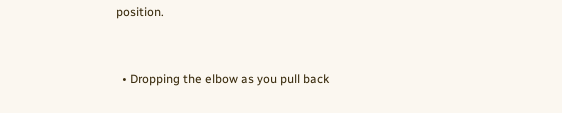position.


  • Dropping the elbow as you pull back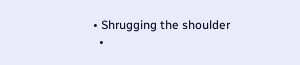• Shrugging the shoulder
  •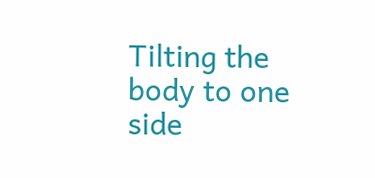Tilting the body to one side